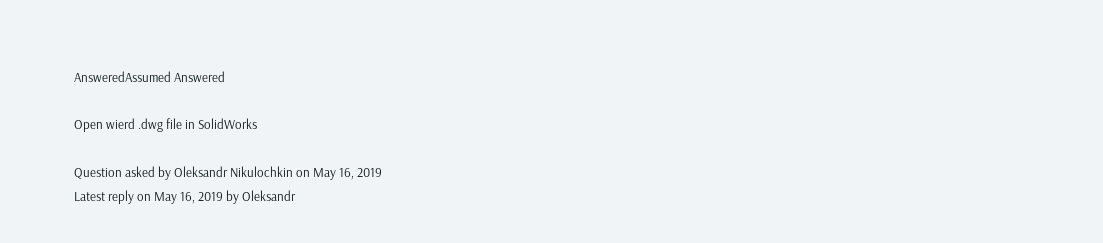AnsweredAssumed Answered

Open wierd .dwg file in SolidWorks

Question asked by Oleksandr Nikulochkin on May 16, 2019
Latest reply on May 16, 2019 by Oleksandr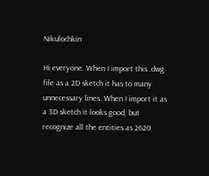Nikulochkin

Hi everyone. When I import this .dwg file as a 2D sketch it has to many unnecessary lines. When I import it as a 3D sketch it looks good, but recognize all the entities as 2620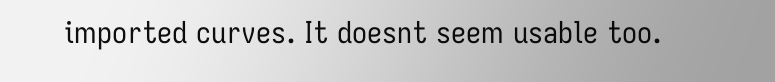imported curves. It doesnt seem usable too.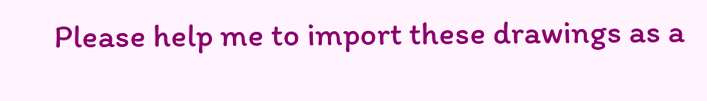Please help me to import these drawings as a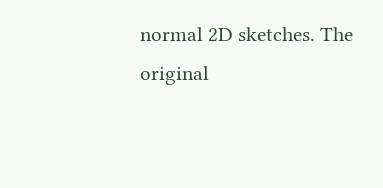normal 2D sketches. The original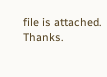file is attached. Thanks.